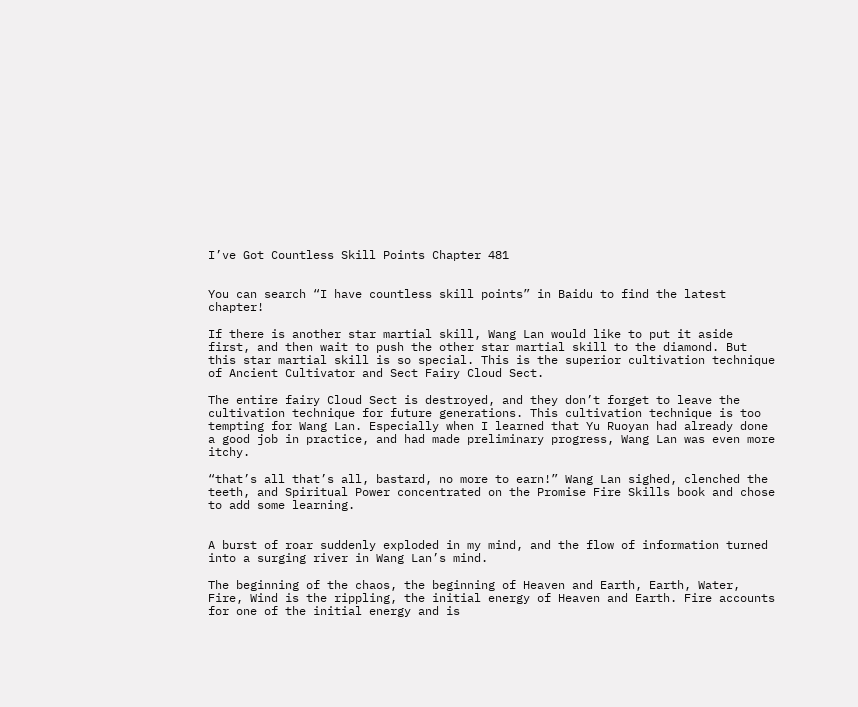I’ve Got Countless Skill Points Chapter 481


You can search “I have countless skill points” in Baidu to find the latest chapter!

If there is another star martial skill, Wang Lan would like to put it aside first, and then wait to push the other star martial skill to the diamond. But this star martial skill is so special. This is the superior cultivation technique of Ancient Cultivator and Sect Fairy Cloud Sect.

The entire fairy Cloud Sect is destroyed, and they don’t forget to leave the cultivation technique for future generations. This cultivation technique is too tempting for Wang Lan. Especially when I learned that Yu Ruoyan had already done a good job in practice, and had made preliminary progress, Wang Lan was even more itchy.

“that’s all that’s all, bastard, no more to earn!” Wang Lan sighed, clenched the teeth, and Spiritual Power concentrated on the Promise Fire Skills book and chose to add some learning.


A burst of roar suddenly exploded in my mind, and the flow of information turned into a surging river in Wang Lan’s mind.

The beginning of the chaos, the beginning of Heaven and Earth, Earth, Water, Fire, Wind is the rippling, the initial energy of Heaven and Earth. Fire accounts for one of the initial energy and is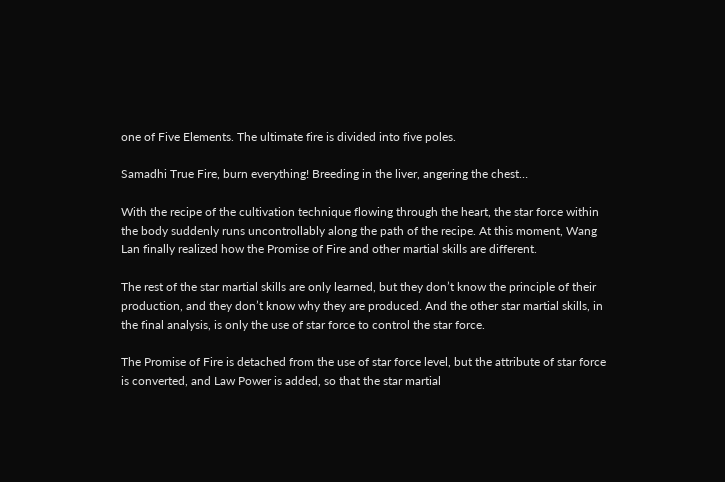one of Five Elements. The ultimate fire is divided into five poles.

Samadhi True Fire, burn everything! Breeding in the liver, angering the chest…

With the recipe of the cultivation technique flowing through the heart, the star force within the body suddenly runs uncontrollably along the path of the recipe. At this moment, Wang Lan finally realized how the Promise of Fire and other martial skills are different.

The rest of the star martial skills are only learned, but they don’t know the principle of their production, and they don’t know why they are produced. And the other star martial skills, in the final analysis, is only the use of star force to control the star force.

The Promise of Fire is detached from the use of star force level, but the attribute of star force is converted, and Law Power is added, so that the star martial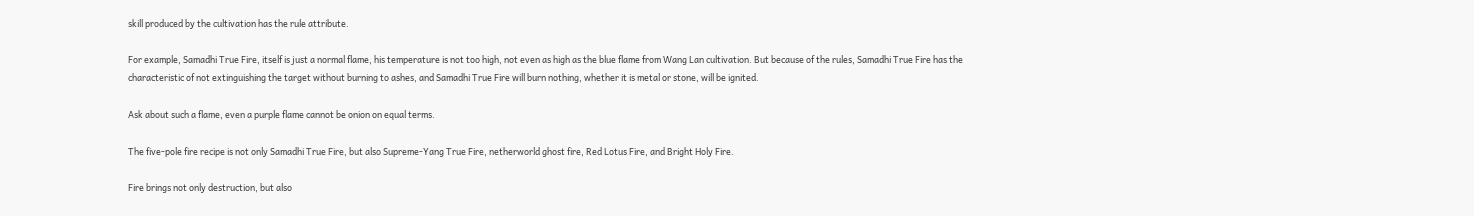skill produced by the cultivation has the rule attribute.

For example, Samadhi True Fire, itself is just a normal flame, his temperature is not too high, not even as high as the blue flame from Wang Lan cultivation. But because of the rules, Samadhi True Fire has the characteristic of not extinguishing the target without burning to ashes, and Samadhi True Fire will burn nothing, whether it is metal or stone, will be ignited.

Ask about such a flame, even a purple flame cannot be onion on equal terms.

The five-pole fire recipe is not only Samadhi True Fire, but also Supreme-Yang True Fire, netherworld ghost fire, Red Lotus Fire, and Bright Holy Fire.

Fire brings not only destruction, but also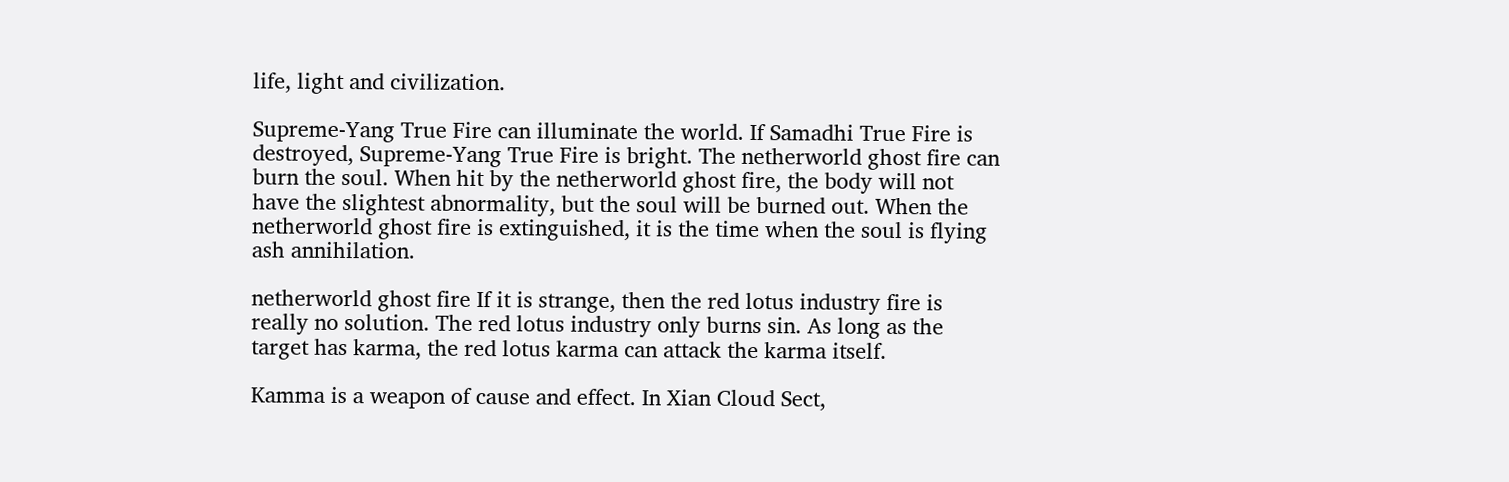life, light and civilization.

Supreme-Yang True Fire can illuminate the world. If Samadhi True Fire is destroyed, Supreme-Yang True Fire is bright. The netherworld ghost fire can burn the soul. When hit by the netherworld ghost fire, the body will not have the slightest abnormality, but the soul will be burned out. When the netherworld ghost fire is extinguished, it is the time when the soul is flying ash annihilation.

netherworld ghost fire If it is strange, then the red lotus industry fire is really no solution. The red lotus industry only burns sin. As long as the target has karma, the red lotus karma can attack the karma itself.

Kamma is a weapon of cause and effect. In Xian Cloud Sect,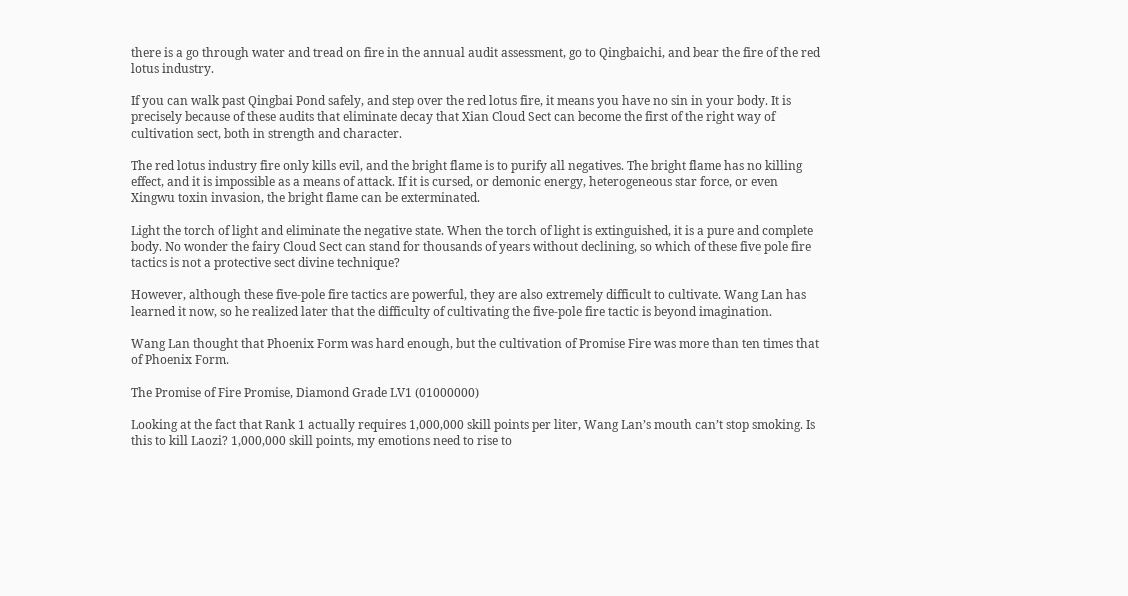there is a go through water and tread on fire in the annual audit assessment, go to Qingbaichi, and bear the fire of the red lotus industry.

If you can walk past Qingbai Pond safely, and step over the red lotus fire, it means you have no sin in your body. It is precisely because of these audits that eliminate decay that Xian Cloud Sect can become the first of the right way of cultivation sect, both in strength and character.

The red lotus industry fire only kills evil, and the bright flame is to purify all negatives. The bright flame has no killing effect, and it is impossible as a means of attack. If it is cursed, or demonic energy, heterogeneous star force, or even Xingwu toxin invasion, the bright flame can be exterminated.

Light the torch of light and eliminate the negative state. When the torch of light is extinguished, it is a pure and complete body. No wonder the fairy Cloud Sect can stand for thousands of years without declining, so which of these five pole fire tactics is not a protective sect divine technique?

However, although these five-pole fire tactics are powerful, they are also extremely difficult to cultivate. Wang Lan has learned it now, so he realized later that the difficulty of cultivating the five-pole fire tactic is beyond imagination.

Wang Lan thought that Phoenix Form was hard enough, but the cultivation of Promise Fire was more than ten times that of Phoenix Form.

The Promise of Fire Promise, Diamond Grade LV1 (01000000)

Looking at the fact that Rank 1 actually requires 1,000,000 skill points per liter, Wang Lan’s mouth can’t stop smoking. Is this to kill Laozi? 1,000,000 skill points, my emotions need to rise to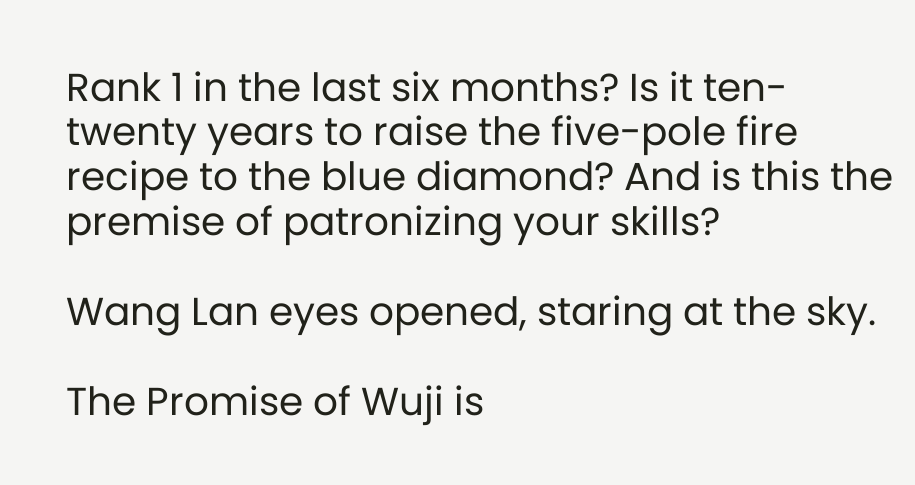Rank 1 in the last six months? Is it ten-twenty years to raise the five-pole fire recipe to the blue diamond? And is this the premise of patronizing your skills?

Wang Lan eyes opened, staring at the sky.

The Promise of Wuji is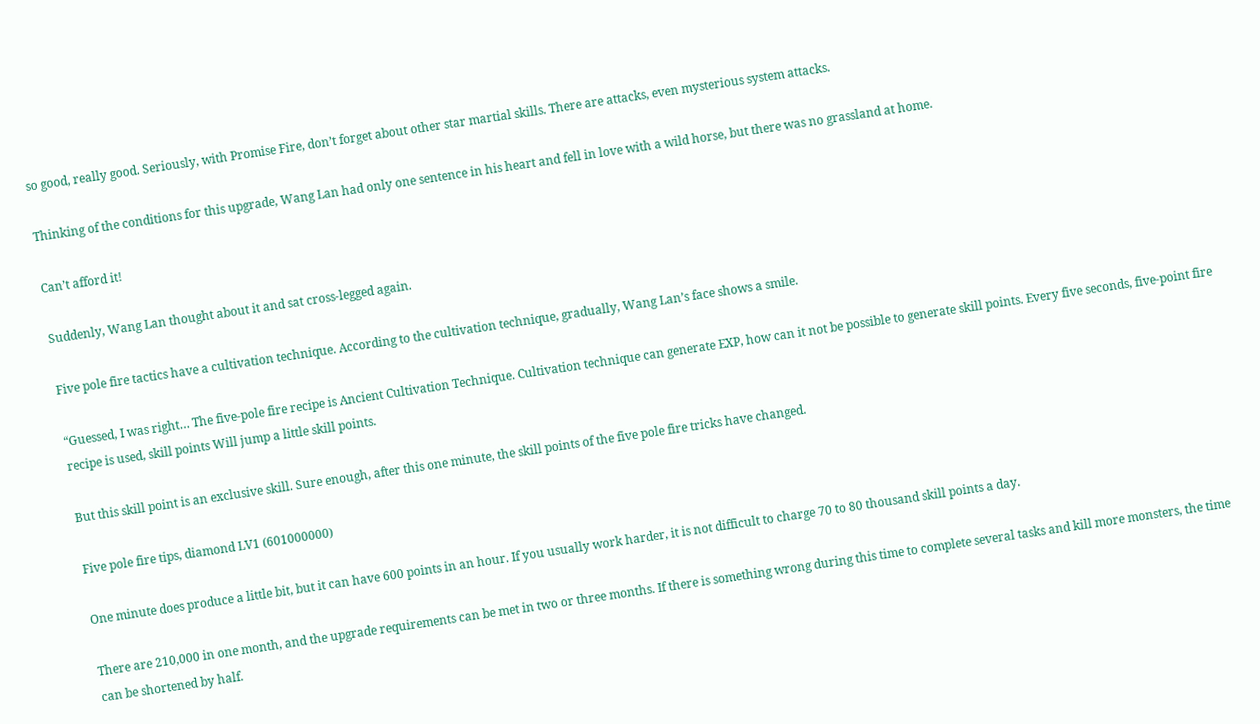so good, really good. Seriously, with Promise Fire, don’t forget about other star martial skills. There are attacks, even mysterious system attacks.

Thinking of the conditions for this upgrade, Wang Lan had only one sentence in his heart and fell in love with a wild horse, but there was no grassland at home.

Can’t afford it!

Suddenly, Wang Lan thought about it and sat cross-legged again.

Five pole fire tactics have a cultivation technique. According to the cultivation technique, gradually, Wang Lan’s face shows a smile.

“Guessed, I was right… The five-pole fire recipe is Ancient Cultivation Technique. Cultivation technique can generate EXP, how can it not be possible to generate skill points. Every five seconds, five-point fire recipe is used, skill points Will jump a little skill points.

But this skill point is an exclusive skill. Sure enough, after this one minute, the skill points of the five pole fire tricks have changed.

Five pole fire tips, diamond LV1 (601000000)

One minute does produce a little bit, but it can have 600 points in an hour. If you usually work harder, it is not difficult to charge 70 to 80 thousand skill points a day.

There are 210,000 in one month, and the upgrade requirements can be met in two or three months. If there is something wrong during this time to complete several tasks and kill more monsters, the time can be shortened by half.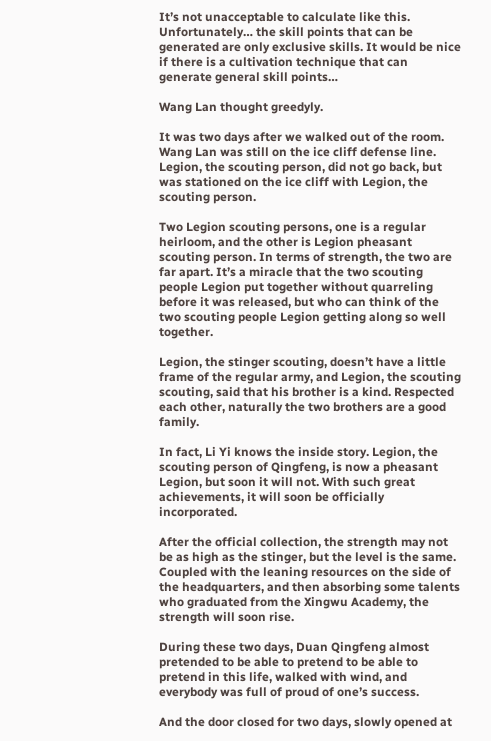It’s not unacceptable to calculate like this. Unfortunately… the skill points that can be generated are only exclusive skills. It would be nice if there is a cultivation technique that can generate general skill points…

Wang Lan thought greedyly.

It was two days after we walked out of the room. Wang Lan was still on the ice cliff defense line. Legion, the scouting person, did not go back, but was stationed on the ice cliff with Legion, the scouting person.

Two Legion scouting persons, one is a regular heirloom, and the other is Legion pheasant scouting person. In terms of strength, the two are far apart. It’s a miracle that the two scouting people Legion put together without quarreling before it was released, but who can think of the two scouting people Legion getting along so well together.

Legion, the stinger scouting, doesn’t have a little frame of the regular army, and Legion, the scouting scouting, said that his brother is a kind. Respected each other, naturally the two brothers are a good family.

In fact, Li Yi knows the inside story. Legion, the scouting person of Qingfeng, is now a pheasant Legion, but soon it will not. With such great achievements, it will soon be officially incorporated.

After the official collection, the strength may not be as high as the stinger, but the level is the same. Coupled with the leaning resources on the side of the headquarters, and then absorbing some talents who graduated from the Xingwu Academy, the strength will soon rise.

During these two days, Duan Qingfeng almost pretended to be able to pretend to be able to pretend in this life, walked with wind, and everybody was full of proud of one’s success.

And the door closed for two days, slowly opened at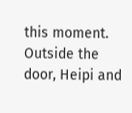this moment. Outside the door, Heipi and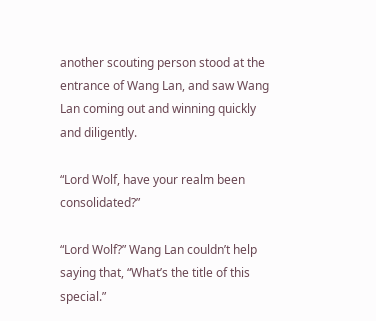another scouting person stood at the entrance of Wang Lan, and saw Wang Lan coming out and winning quickly and diligently.

“Lord Wolf, have your realm been consolidated?”

“Lord Wolf?” Wang Lan couldn’t help saying that, “What’s the title of this special.”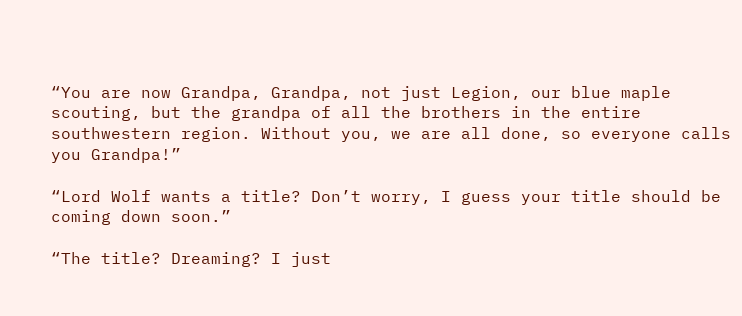“You are now Grandpa, Grandpa, not just Legion, our blue maple scouting, but the grandpa of all the brothers in the entire southwestern region. Without you, we are all done, so everyone calls you Grandpa!”

“Lord Wolf wants a title? Don’t worry, I guess your title should be coming down soon.”

“The title? Dreaming? I just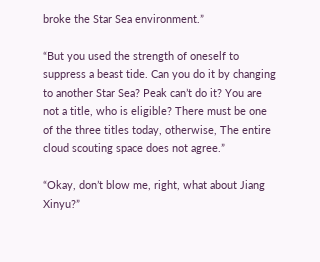broke the Star Sea environment.”

“But you used the strength of oneself to suppress a beast tide. Can you do it by changing to another Star Sea? Peak can’t do it? You are not a title, who is eligible? There must be one of the three titles today, otherwise, The entire cloud scouting space does not agree.”

“Okay, don’t blow me, right, what about Jiang Xinyu?”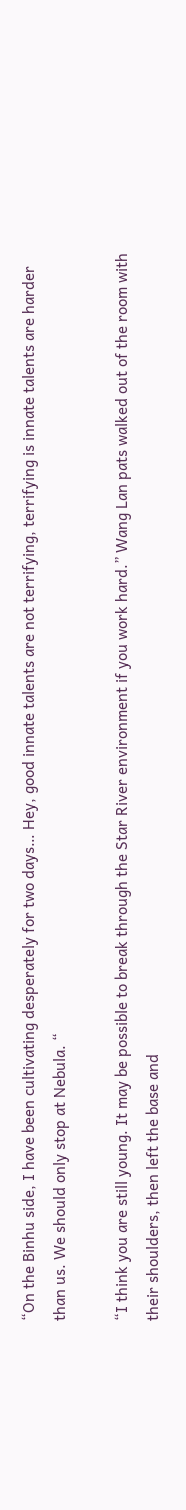“On the Binhu side, I have been cultivating desperately for two days… Hey, good innate talents are not terrifying, terrifying is innate talents are harder than us. We should only stop at Nebula. “

“I think you are still young. It may be possible to break through the Star River environment if you work hard.” Wang Lan pats walked out of the room with their shoulders, then left the base and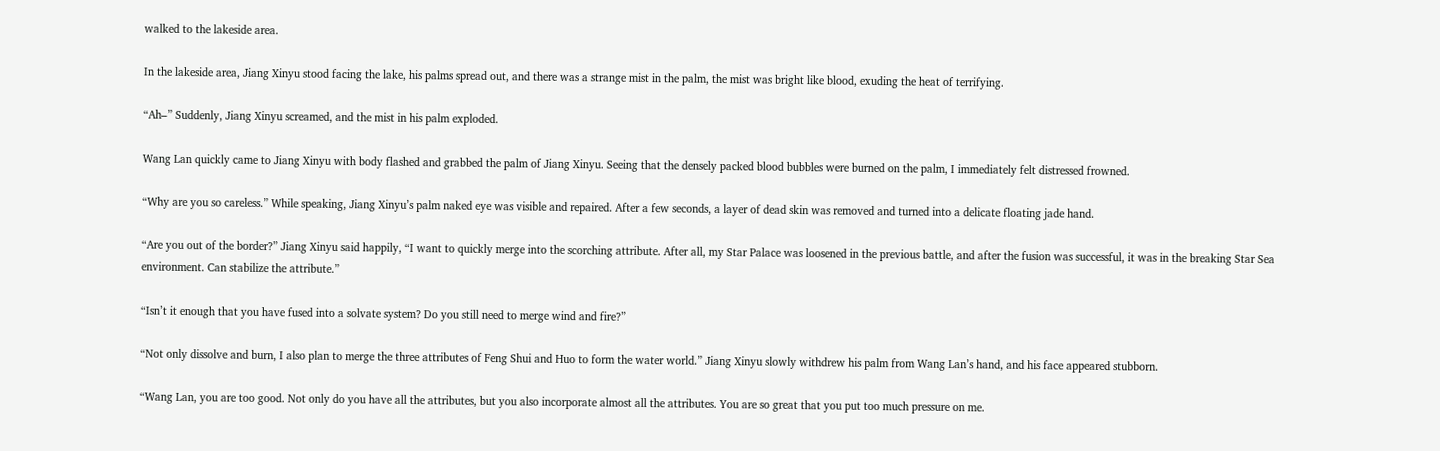walked to the lakeside area.

In the lakeside area, Jiang Xinyu stood facing the lake, his palms spread out, and there was a strange mist in the palm, the mist was bright like blood, exuding the heat of terrifying.

“Ah–” Suddenly, Jiang Xinyu screamed, and the mist in his palm exploded.

Wang Lan quickly came to Jiang Xinyu with body flashed and grabbed the palm of Jiang Xinyu. Seeing that the densely packed blood bubbles were burned on the palm, I immediately felt distressed frowned.

“Why are you so careless.” While speaking, Jiang Xinyu’s palm naked eye was visible and repaired. After a few seconds, a layer of dead skin was removed and turned into a delicate floating jade hand.

“Are you out of the border?” Jiang Xinyu said happily, “I want to quickly merge into the scorching attribute. After all, my Star Palace was loosened in the previous battle, and after the fusion was successful, it was in the breaking Star Sea environment. Can stabilize the attribute.”

“Isn’t it enough that you have fused into a solvate system? Do you still need to merge wind and fire?”

“Not only dissolve and burn, I also plan to merge the three attributes of Feng Shui and Huo to form the water world.” Jiang Xinyu slowly withdrew his palm from Wang Lan’s hand, and his face appeared stubborn.

“Wang Lan, you are too good. Not only do you have all the attributes, but you also incorporate almost all the attributes. You are so great that you put too much pressure on me.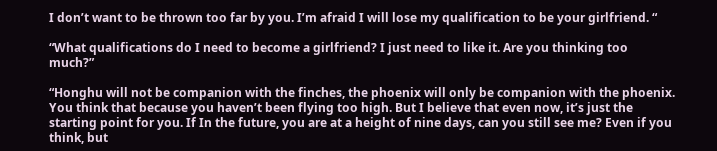I don’t want to be thrown too far by you. I’m afraid I will lose my qualification to be your girlfriend. “

“What qualifications do I need to become a girlfriend? I just need to like it. Are you thinking too much?”

“Honghu will not be companion with the finches, the phoenix will only be companion with the phoenix. You think that because you haven’t been flying too high. But I believe that even now, it’s just the starting point for you. If In the future, you are at a height of nine days, can you still see me? Even if you think, but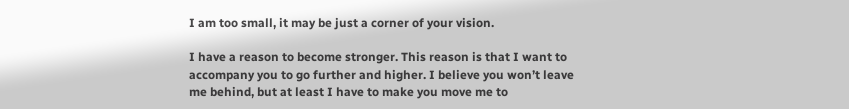I am too small, it may be just a corner of your vision.

I have a reason to become stronger. This reason is that I want to accompany you to go further and higher. I believe you won’t leave me behind, but at least I have to make you move me to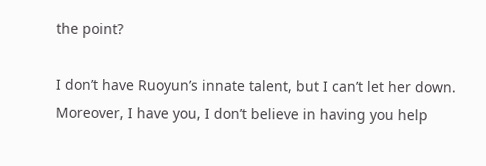the point?

I don’t have Ruoyun’s innate talent, but I can’t let her down. Moreover, I have you, I don’t believe in having you help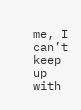me, I can’t keep up with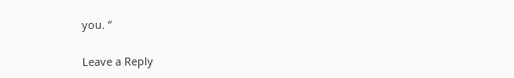you. “

Leave a Reply